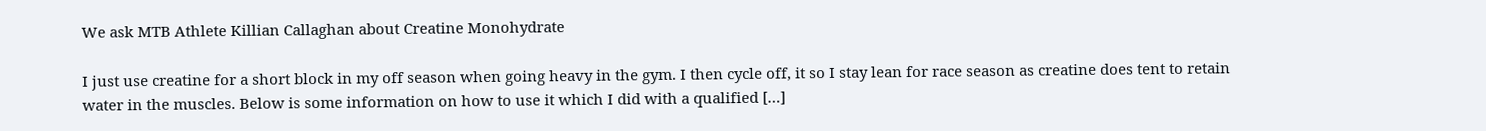We ask MTB Athlete Killian Callaghan about Creatine Monohydrate

I just use creatine for a short block in my off season when going heavy in the gym. I then cycle off, it so I stay lean for race season as creatine does tent to retain water in the muscles. Below is some information on how to use it which I did with a qualified […]